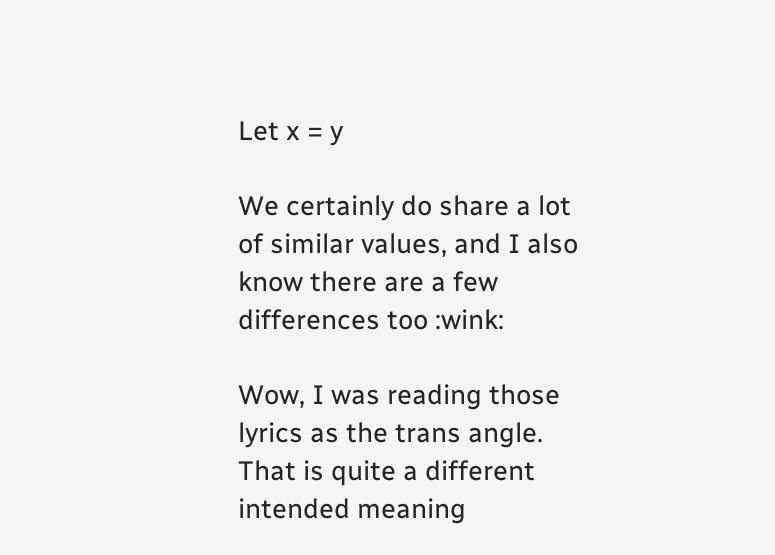Let x = y

We certainly do share a lot of similar values, and I also know there are a few differences too :wink:

Wow, I was reading those lyrics as the trans angle. That is quite a different intended meaning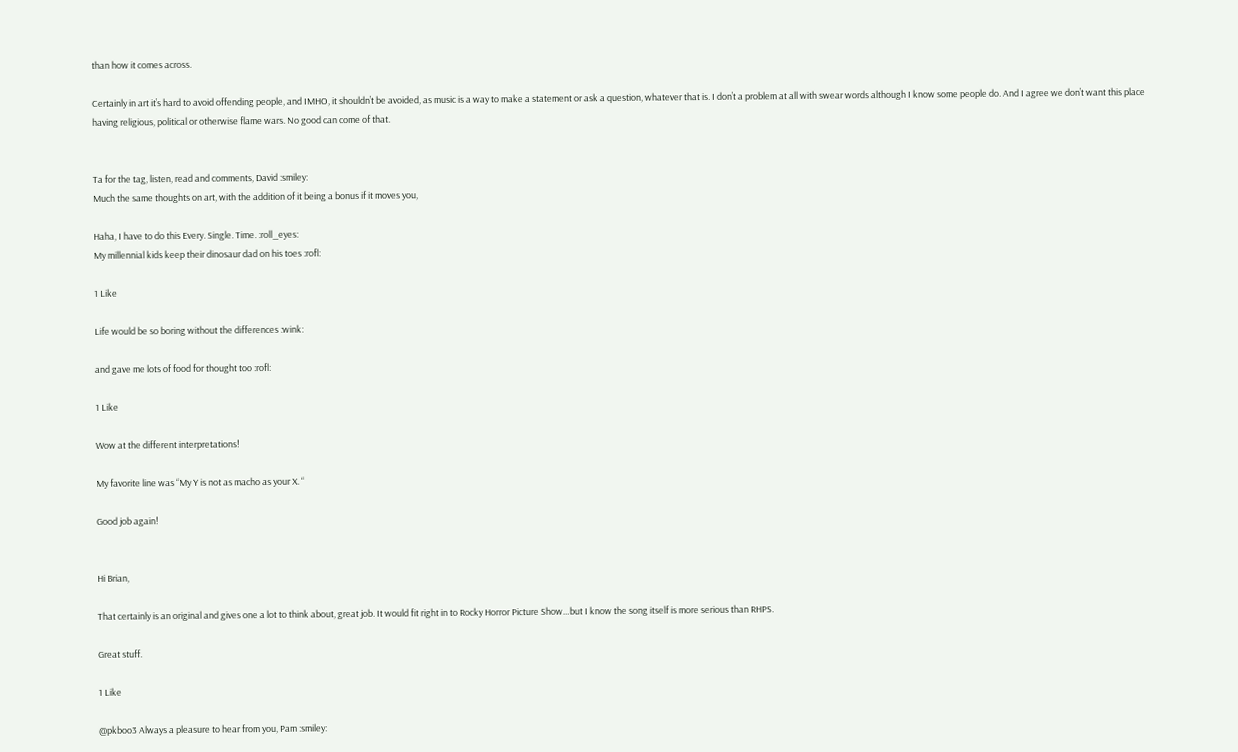than how it comes across.

Certainly in art it’s hard to avoid offending people, and IMHO, it shouldn’t be avoided, as music is a way to make a statement or ask a question, whatever that is. I don’t a problem at all with swear words although I know some people do. And I agree we don’t want this place having religious, political or otherwise flame wars. No good can come of that.


Ta for the tag, listen, read and comments, David :smiley:
Much the same thoughts on art, with the addition of it being a bonus if it moves you,

Haha, I have to do this Every. Single. Time. :roll_eyes:
My millennial kids keep their dinosaur dad on his toes :rofl:

1 Like

Life would be so boring without the differences :wink:

and gave me lots of food for thought too :rofl:

1 Like

Wow at the different interpretations!

My favorite line was “My Y is not as macho as your X. “

Good job again!


Hi Brian,

That certainly is an original and gives one a lot to think about, great job. It would fit right in to Rocky Horror Picture Show…but I know the song itself is more serious than RHPS.

Great stuff.

1 Like

@pkboo3 Always a pleasure to hear from you, Pam :smiley: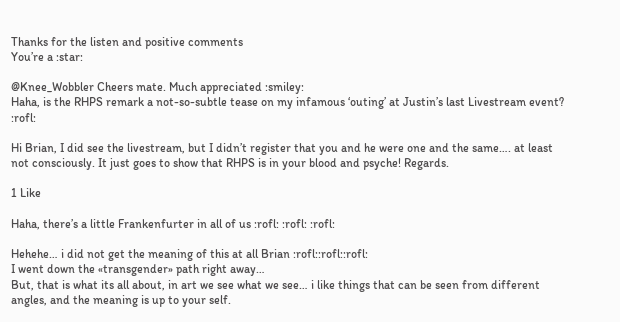Thanks for the listen and positive comments
You’re a :star:

@Knee_Wobbler Cheers mate. Much appreciated :smiley:
Haha, is the RHPS remark a not-so-subtle tease on my infamous ‘outing’ at Justin’s last Livestream event? :rofl:

Hi Brian, I did see the livestream, but I didn’t register that you and he were one and the same…. at least not consciously. It just goes to show that RHPS is in your blood and psyche! Regards.

1 Like

Haha, there’s a little Frankenfurter in all of us :rofl: :rofl: :rofl:

Hehehe… i did not get the meaning of this at all Brian :rofl::rofl::rofl:
I went down the «transgender» path right away…
But, that is what its all about, in art we see what we see… i like things that can be seen from different angles, and the meaning is up to your self.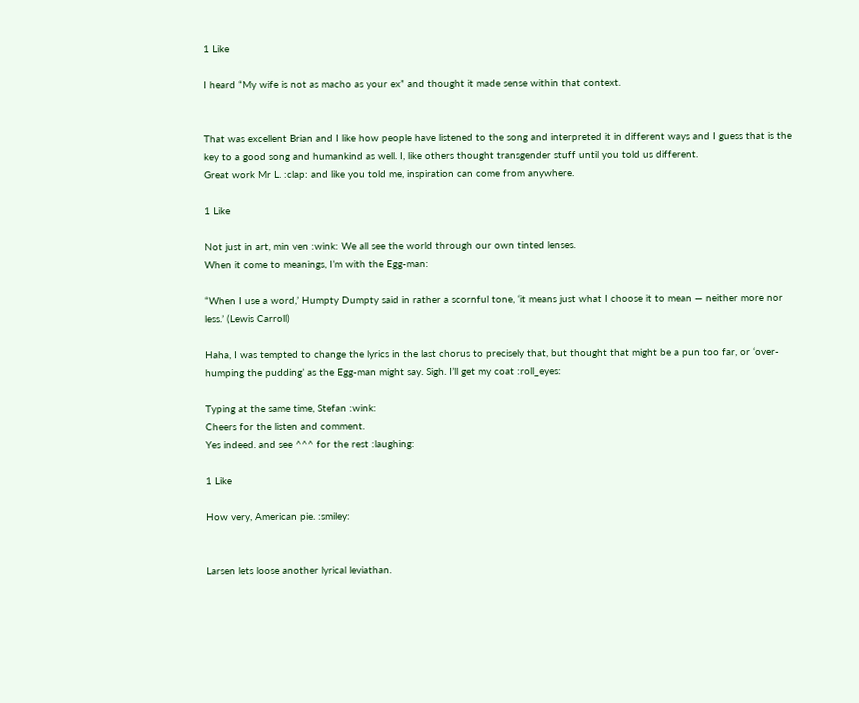1 Like

I heard “My wife is not as macho as your ex” and thought it made sense within that context.


That was excellent Brian and I like how people have listened to the song and interpreted it in different ways and I guess that is the key to a good song and humankind as well. I, like others thought transgender stuff until you told us different.
Great work Mr L. :clap: and like you told me, inspiration can come from anywhere.

1 Like

Not just in art, min ven :wink: We all see the world through our own tinted lenses.
When it come to meanings, I’m with the Egg-man:

“When I use a word,’ Humpty Dumpty said in rather a scornful tone, ‘it means just what I choose it to mean — neither more nor less.’ (Lewis Carroll)

Haha, I was tempted to change the lyrics in the last chorus to precisely that, but thought that might be a pun too far, or ‘over-humping the pudding’ as the Egg-man might say. Sigh. I’ll get my coat :roll_eyes:

Typing at the same time, Stefan :wink:
Cheers for the listen and comment.
Yes indeed. and see ^^^ for the rest :laughing:

1 Like

How very, American pie. :smiley:


Larsen lets loose another lyrical leviathan.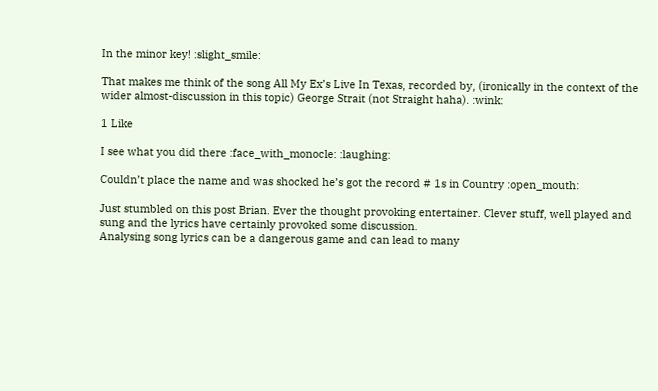In the minor key! :slight_smile:

That makes me think of the song All My Ex’s Live In Texas, recorded by, (ironically in the context of the wider almost-discussion in this topic) George Strait (not Straight haha). :wink:

1 Like

I see what you did there :face_with_monocle: :laughing:

Couldn’t place the name and was shocked he’s got the record # 1s in Country :open_mouth:

Just stumbled on this post Brian. Ever the thought provoking entertainer. Clever stuff, well played and sung and the lyrics have certainly provoked some discussion.
Analysing song lyrics can be a dangerous game and can lead to many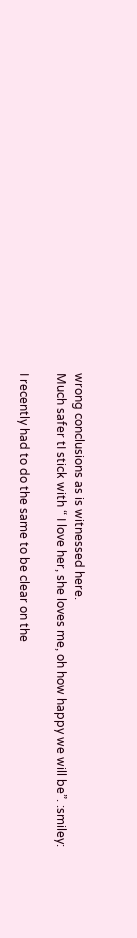wrong conclusions as is witnessed here.
Much safer tI stick with “ I love her, she loves me, oh how happy we will be”. :smiley:

I recently had to do the same to be clear on the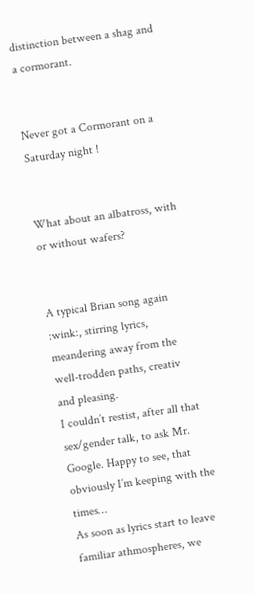distinction between a shag and a cormorant.


Never got a Cormorant on a Saturday night !


What about an albatross, with or without wafers?


A typical Brian song again :wink:, stirring lyrics, meandering away from the well-trodden paths, creativ and pleasing.
I couldn’t restist, after all that sex/gender talk, to ask Mr. Google. Happy to see, that obviously I’m keeping with the times…
As soon as lyrics start to leave familiar athmospheres, we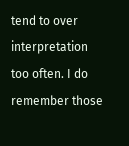tend to over interpretation too often. I do remember those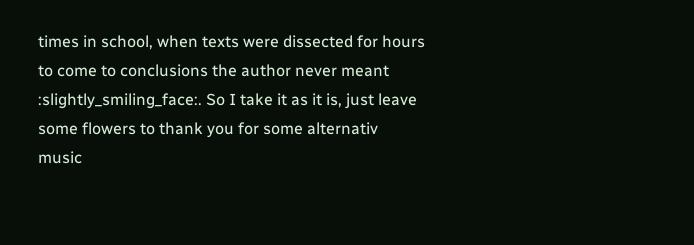times in school, when texts were dissected for hours to come to conclusions the author never meant :slightly_smiling_face:. So I take it as it is, just leave some flowers to thank you for some alternativ music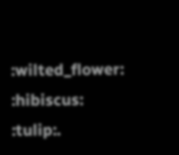:wilted_flower: :hibiscus: :tulip:.